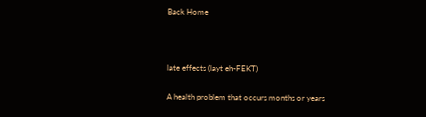Back Home



late effects (layt eh-FEKT)

A health problem that occurs months or years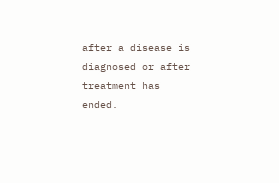after a disease is diagnosed or after treatment has ended.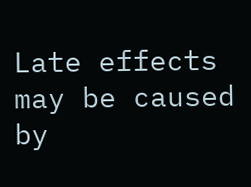Late effects may be caused by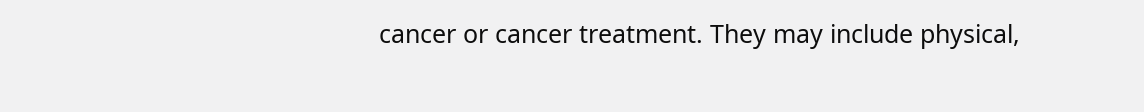cancer or cancer treatment. They may include physical,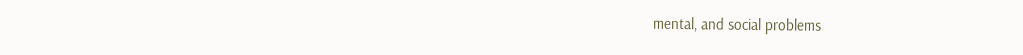mental, and social problems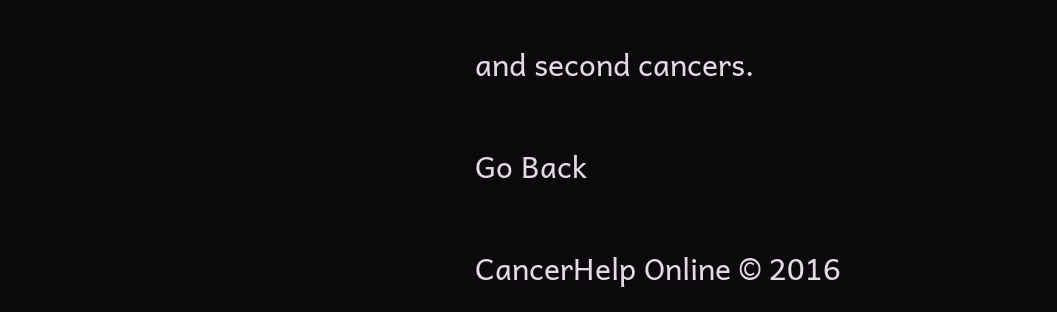and second cancers.

Go Back

CancerHelp Online © 2016